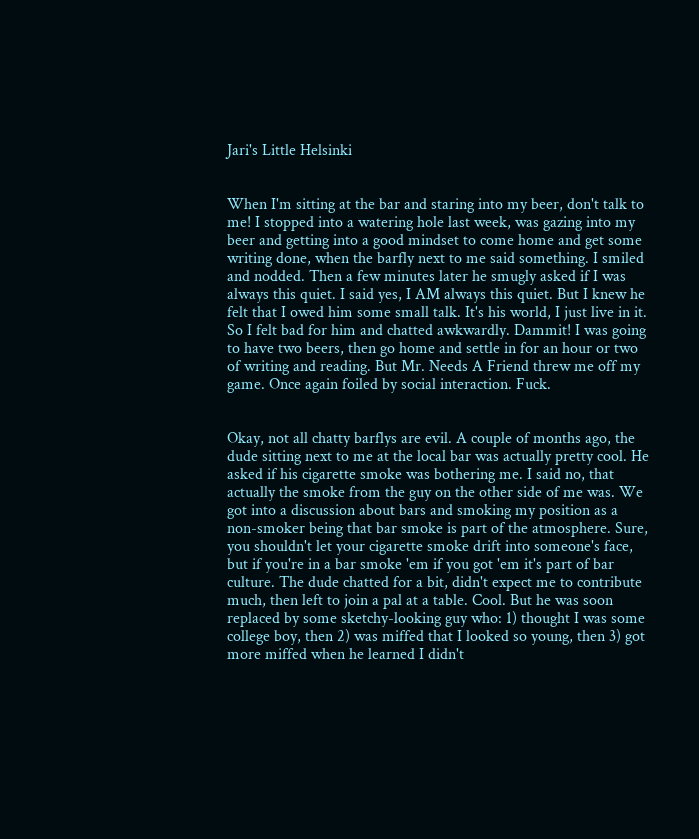Jari's Little Helsinki


When I'm sitting at the bar and staring into my beer, don't talk to me! I stopped into a watering hole last week, was gazing into my beer and getting into a good mindset to come home and get some writing done, when the barfly next to me said something. I smiled and nodded. Then a few minutes later he smugly asked if I was always this quiet. I said yes, I AM always this quiet. But I knew he felt that I owed him some small talk. It's his world, I just live in it. So I felt bad for him and chatted awkwardly. Dammit! I was going to have two beers, then go home and settle in for an hour or two of writing and reading. But Mr. Needs A Friend threw me off my game. Once again foiled by social interaction. Fuck.


Okay, not all chatty barflys are evil. A couple of months ago, the dude sitting next to me at the local bar was actually pretty cool. He asked if his cigarette smoke was bothering me. I said no, that actually the smoke from the guy on the other side of me was. We got into a discussion about bars and smoking my position as a non-smoker being that bar smoke is part of the atmosphere. Sure, you shouldn't let your cigarette smoke drift into someone's face, but if you're in a bar smoke 'em if you got 'em it's part of bar culture. The dude chatted for a bit, didn't expect me to contribute much, then left to join a pal at a table. Cool. But he was soon replaced by some sketchy-looking guy who: 1) thought I was some college boy, then 2) was miffed that I looked so young, then 3) got more miffed when he learned I didn't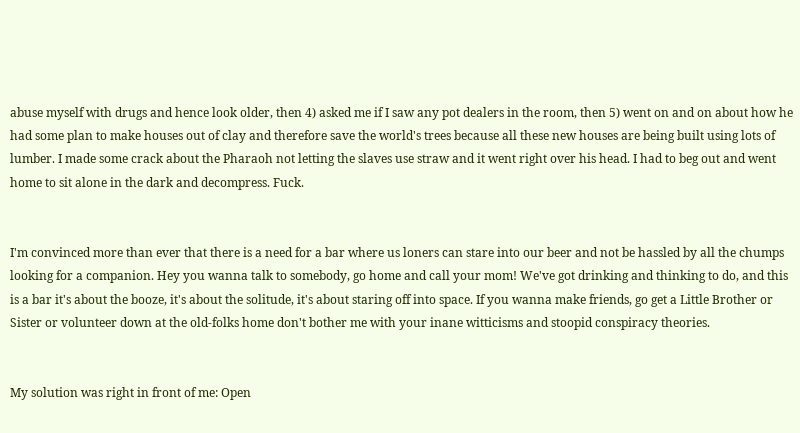abuse myself with drugs and hence look older, then 4) asked me if I saw any pot dealers in the room, then 5) went on and on about how he had some plan to make houses out of clay and therefore save the world's trees because all these new houses are being built using lots of lumber. I made some crack about the Pharaoh not letting the slaves use straw and it went right over his head. I had to beg out and went home to sit alone in the dark and decompress. Fuck.


I'm convinced more than ever that there is a need for a bar where us loners can stare into our beer and not be hassled by all the chumps looking for a companion. Hey you wanna talk to somebody, go home and call your mom! We've got drinking and thinking to do, and this is a bar it's about the booze, it's about the solitude, it's about staring off into space. If you wanna make friends, go get a Little Brother or Sister or volunteer down at the old-folks home don't bother me with your inane witticisms and stoopid conspiracy theories.


My solution was right in front of me: Open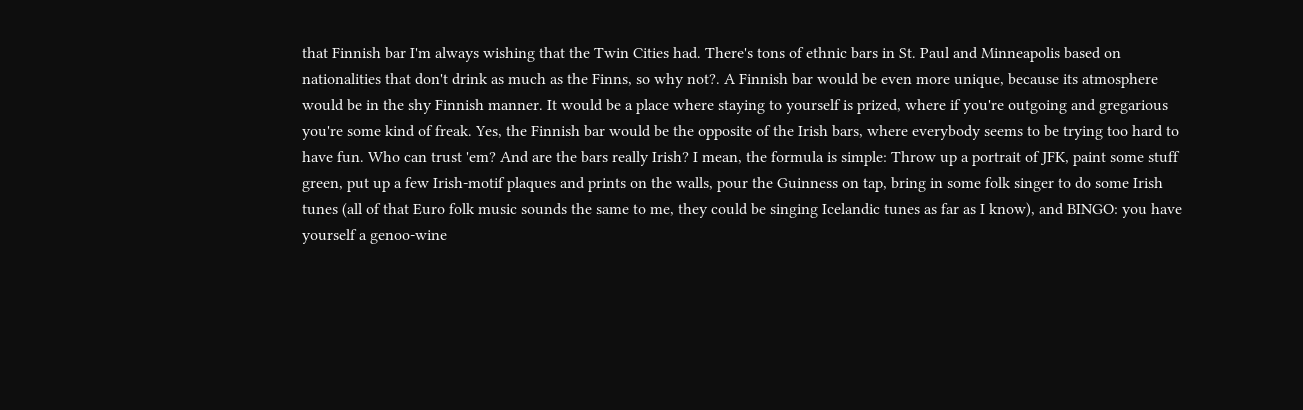that Finnish bar I'm always wishing that the Twin Cities had. There's tons of ethnic bars in St. Paul and Minneapolis based on nationalities that don't drink as much as the Finns, so why not?. A Finnish bar would be even more unique, because its atmosphere would be in the shy Finnish manner. It would be a place where staying to yourself is prized, where if you're outgoing and gregarious you're some kind of freak. Yes, the Finnish bar would be the opposite of the Irish bars, where everybody seems to be trying too hard to have fun. Who can trust 'em? And are the bars really Irish? I mean, the formula is simple: Throw up a portrait of JFK, paint some stuff green, put up a few Irish-motif plaques and prints on the walls, pour the Guinness on tap, bring in some folk singer to do some Irish tunes (all of that Euro folk music sounds the same to me, they could be singing Icelandic tunes as far as I know), and BINGO: you have yourself a genoo-wine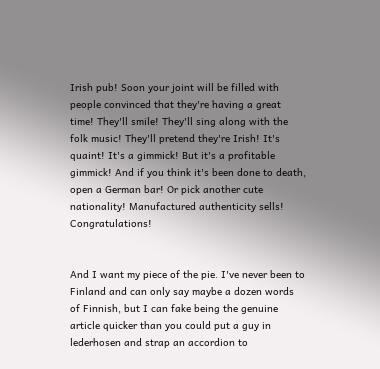Irish pub! Soon your joint will be filled with people convinced that they're having a great time! They'll smile! They'll sing along with the folk music! They'll pretend they're Irish! It's quaint! It's a gimmick! But it's a profitable gimmick! And if you think it's been done to death, open a German bar! Or pick another cute nationality! Manufactured authenticity sells! Congratulations!


And I want my piece of the pie. I've never been to Finland and can only say maybe a dozen words of Finnish, but I can fake being the genuine article quicker than you could put a guy in lederhosen and strap an accordion to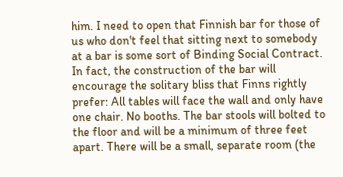him. I need to open that Finnish bar for those of us who don't feel that sitting next to somebody at a bar is some sort of Binding Social Contract. In fact, the construction of the bar will encourage the solitary bliss that Finns rightly prefer: All tables will face the wall and only have one chair. No booths. The bar stools will bolted to the floor and will be a minimum of three feet apart. There will be a small, separate room (the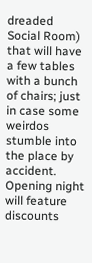dreaded Social Room) that will have a few tables with a bunch of chairs; just in case some weirdos stumble into the place by accident. Opening night will feature discounts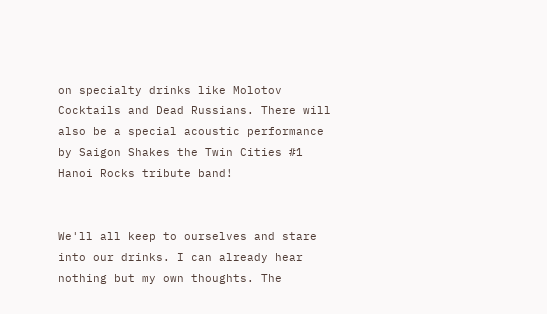on specialty drinks like Molotov Cocktails and Dead Russians. There will also be a special acoustic performance by Saigon Shakes the Twin Cities #1 Hanoi Rocks tribute band!


We'll all keep to ourselves and stare into our drinks. I can already hear nothing but my own thoughts. The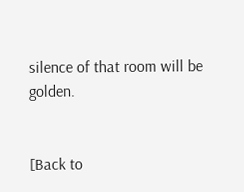silence of that room will be golden.


[Back to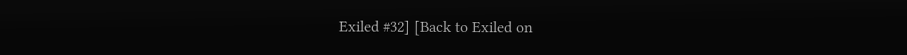Exiled #32] [Back to Exiled on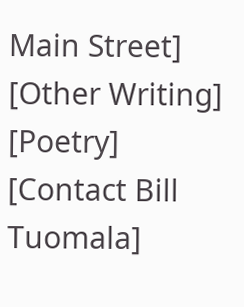Main Street] [Other Writing] [Poetry] [Contact Bill Tuomala]